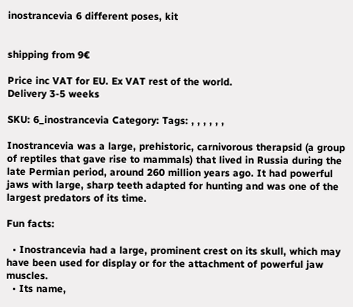inostrancevia 6 different poses, kit


shipping from 9€

Price inc VAT for EU. Ex VAT rest of the world.
Delivery 3-5 weeks

SKU: 6_inostrancevia Category: Tags: , , , , , ,

Inostrancevia was a large, prehistoric, carnivorous therapsid (a group of reptiles that gave rise to mammals) that lived in Russia during the late Permian period, around 260 million years ago. It had powerful jaws with large, sharp teeth adapted for hunting and was one of the largest predators of its time.

Fun facts:

  • Inostrancevia had a large, prominent crest on its skull, which may have been used for display or for the attachment of powerful jaw muscles.
  • Its name,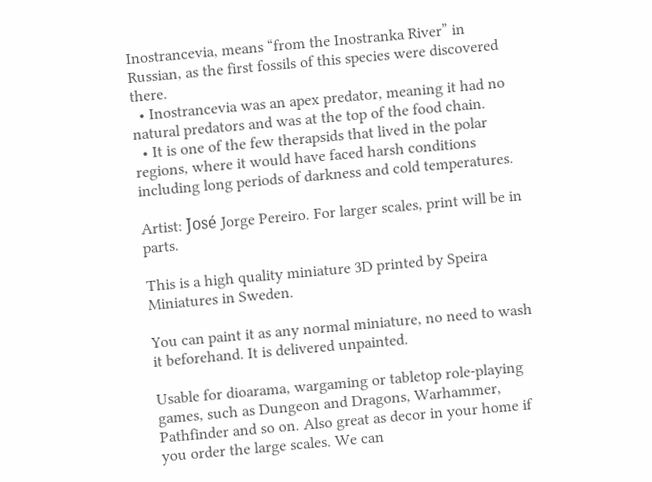Inostrancevia, means “from the Inostranka River” in Russian, as the first fossils of this species were discovered there.
  • Inostrancevia was an apex predator, meaning it had no natural predators and was at the top of the food chain.
  • It is one of the few therapsids that lived in the polar regions, where it would have faced harsh conditions including long periods of darkness and cold temperatures.

Artist: José Jorge Pereiro. For larger scales, print will be in parts.

This is a high quality miniature 3D printed by Speira Miniatures in Sweden.

You can paint it as any normal miniature, no need to wash it beforehand. It is delivered unpainted.

Usable for dioarama, wargaming or tabletop role-playing games, such as Dungeon and Dragons, Warhammer, Pathfinder and so on. Also great as decor in your home if you order the large scales. We can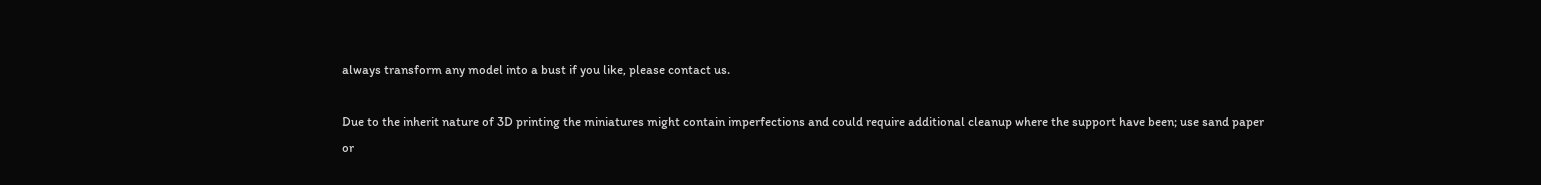always transform any model into a bust if you like, please contact us.

Due to the inherit nature of 3D printing the miniatures might contain imperfections and could require additional cleanup where the support have been; use sand paper or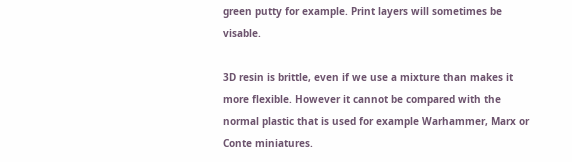green putty for example. Print layers will sometimes be visable.

3D resin is brittle, even if we use a mixture than makes it more flexible. However it cannot be compared with the normal plastic that is used for example Warhammer, Marx or Conte miniatures.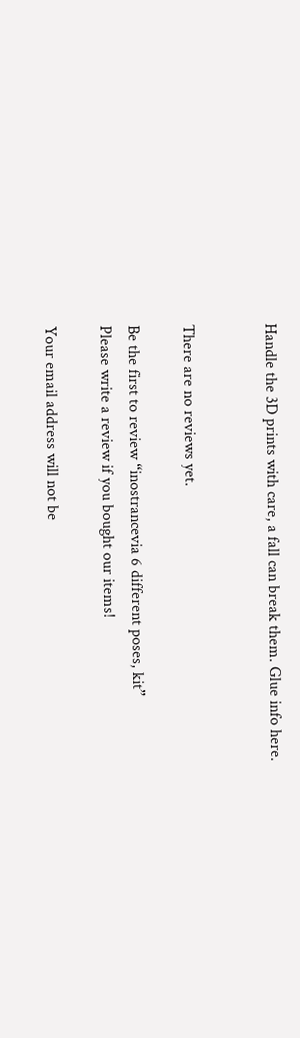Handle the 3D prints with care, a fall can break them. Glue info here.


There are no reviews yet.

Be the first to review “inostrancevia 6 different poses, kit”
Please write a review if you bought our items!

Your email address will not be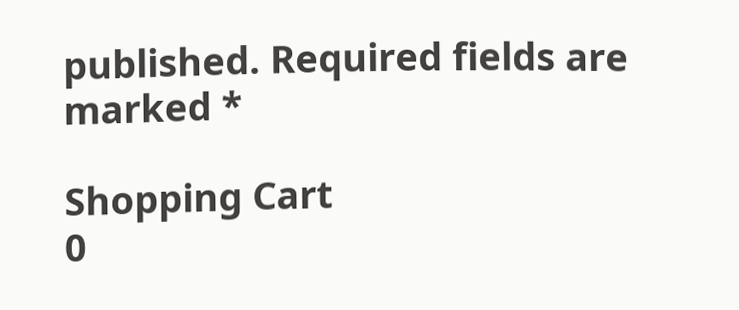published. Required fields are marked *

Shopping Cart
0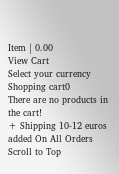Item | 0.00
View Cart
Select your currency
Shopping cart0
There are no products in the cart!
+ Shipping 10-12 euros added On All Orders
Scroll to Top